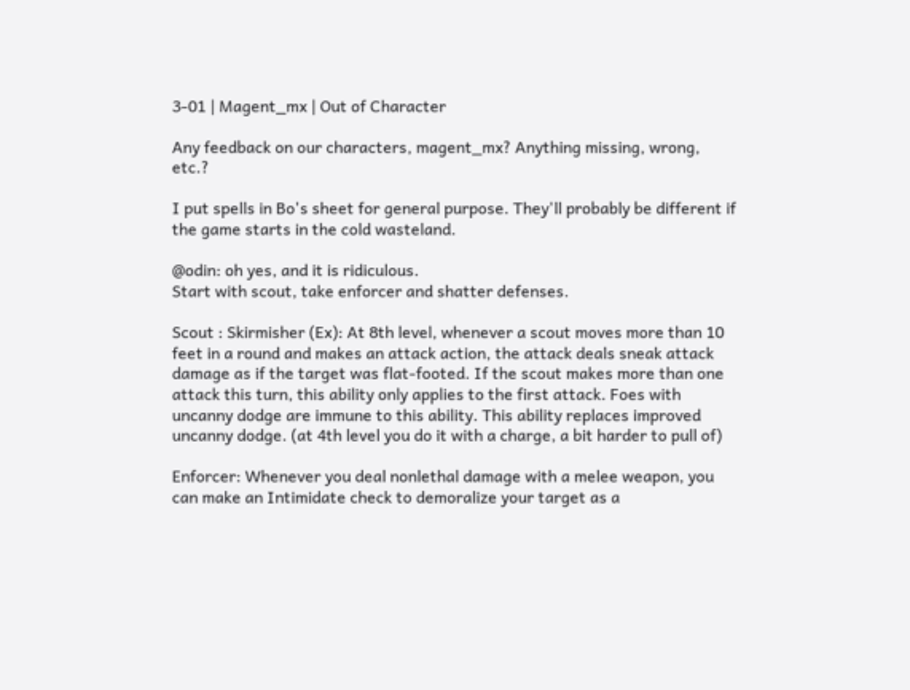3-01 | Magent_mx | Out of Character

Any feedback on our characters, magent_mx? Anything missing, wrong, etc.?

I put spells in Bo's sheet for general purpose. They'll probably be different if the game starts in the cold wasteland.

@odin: oh yes, and it is ridiculous.
Start with scout, take enforcer and shatter defenses.

Scout : Skirmisher (Ex): At 8th level, whenever a scout moves more than 10 feet in a round and makes an attack action, the attack deals sneak attack damage as if the target was flat-footed. If the scout makes more than one attack this turn, this ability only applies to the first attack. Foes with uncanny dodge are immune to this ability. This ability replaces improved uncanny dodge. (at 4th level you do it with a charge, a bit harder to pull of)

Enforcer: Whenever you deal nonlethal damage with a melee weapon, you can make an Intimidate check to demoralize your target as a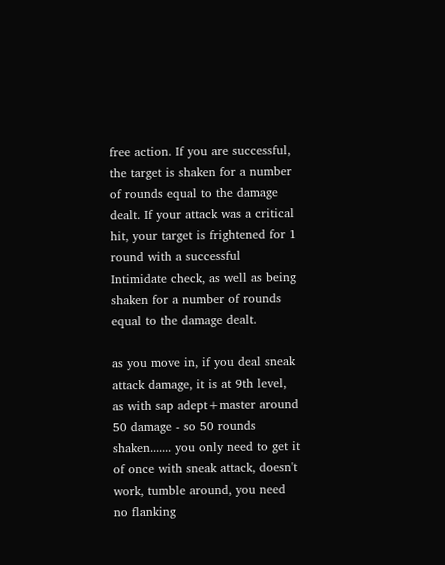free action. If you are successful, the target is shaken for a number of rounds equal to the damage dealt. If your attack was a critical hit, your target is frightened for 1 round with a successful Intimidate check, as well as being shaken for a number of rounds equal to the damage dealt.

as you move in, if you deal sneak attack damage, it is at 9th level, as with sap adept+master around 50 damage - so 50 rounds shaken....... you only need to get it of once with sneak attack, doesn't work, tumble around, you need no flanking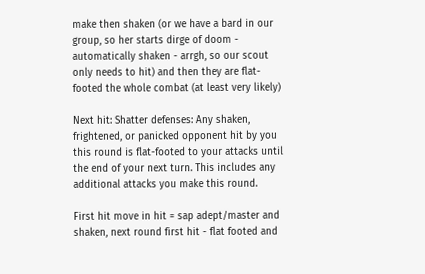make then shaken (or we have a bard in our group, so her starts dirge of doom - automatically shaken - arrgh, so our scout only needs to hit) and then they are flat-footed the whole combat (at least very likely)

Next hit: Shatter defenses: Any shaken, frightened, or panicked opponent hit by you this round is flat-footed to your attacks until the end of your next turn. This includes any additional attacks you make this round.

First hit move in hit = sap adept/master and shaken, next round first hit - flat footed and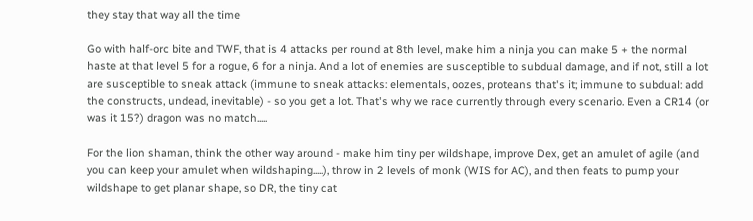they stay that way all the time

Go with half-orc bite and TWF, that is 4 attacks per round at 8th level, make him a ninja you can make 5 + the normal haste at that level 5 for a rogue, 6 for a ninja. And a lot of enemies are susceptible to subdual damage, and if not, still a lot are susceptible to sneak attack (immune to sneak attacks: elementals, oozes, proteans that's it; immune to subdual: add the constructs, undead, inevitable) - so you get a lot. That's why we race currently through every scenario. Even a CR14 (or was it 15?) dragon was no match.....

For the lion shaman, think the other way around - make him tiny per wildshape, improve Dex, get an amulet of agile (and you can keep your amulet when wildshaping.....), throw in 2 levels of monk (WIS for AC), and then feats to pump your wildshape to get planar shape, so DR, the tiny cat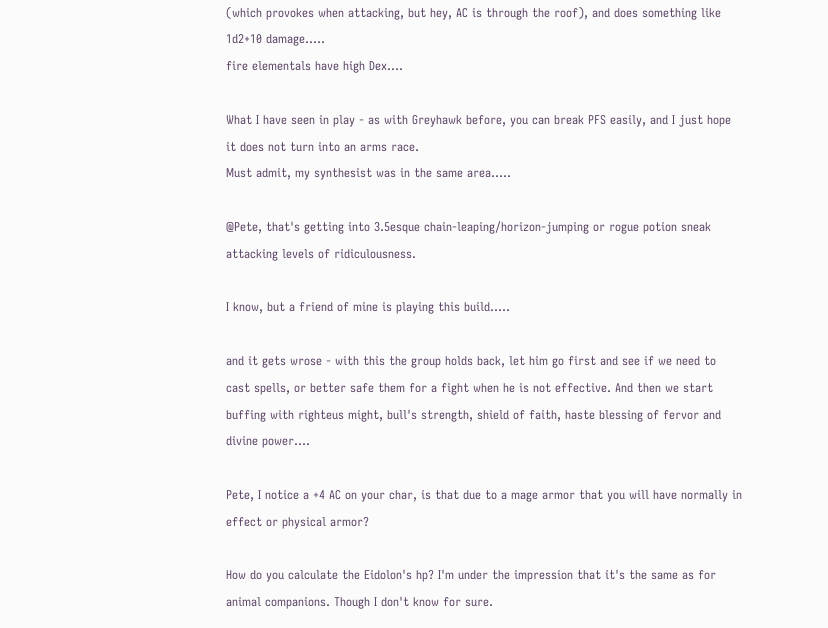(which provokes when attacking, but hey, AC is through the roof), and does something like 1d2+10 damage.....
fire elementals have high Dex....

What I have seen in play - as with Greyhawk before, you can break PFS easily, and I just hope it does not turn into an arms race.
Must admit, my synthesist was in the same area.....

@Pete, that's getting into 3.5esque chain-leaping/horizon-jumping or rogue potion sneak attacking levels of ridiculousness.

I know, but a friend of mine is playing this build.....

and it gets wrose - with this the group holds back, let him go first and see if we need to cast spells, or better safe them for a fight when he is not effective. And then we start buffing with righteus might, bull's strength, shield of faith, haste blessing of fervor and divine power....

Pete, I notice a +4 AC on your char, is that due to a mage armor that you will have normally in effect or physical armor?

How do you calculate the Eidolon's hp? I'm under the impression that it's the same as for animal companions. Though I don't know for sure.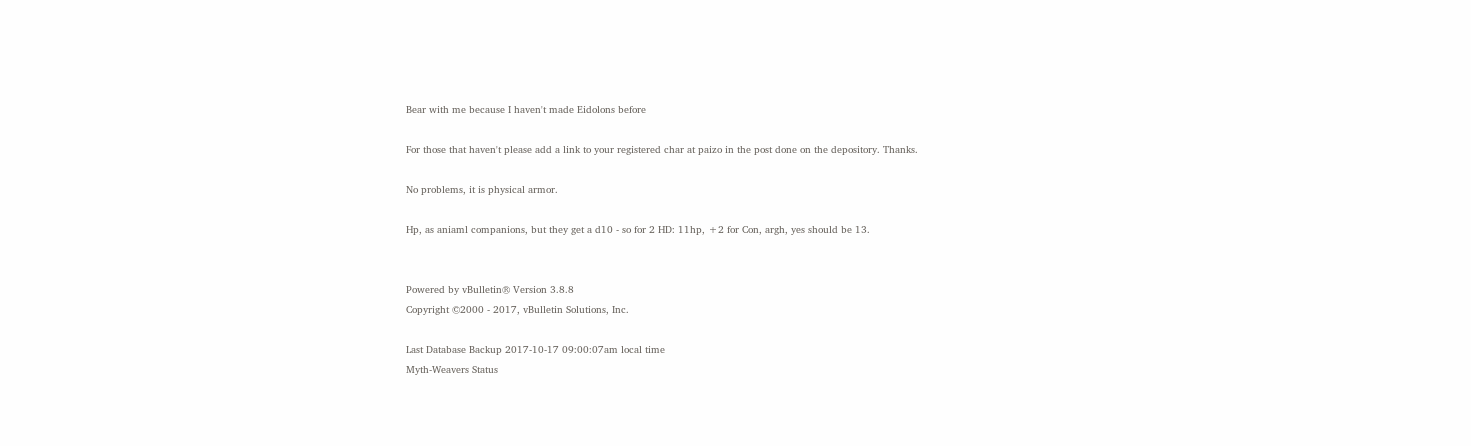Bear with me because I haven't made Eidolons before

For those that haven't please add a link to your registered char at paizo in the post done on the depository. Thanks.

No problems, it is physical armor.

Hp, as aniaml companions, but they get a d10 - so for 2 HD: 11hp, +2 for Con, argh, yes should be 13.


Powered by vBulletin® Version 3.8.8
Copyright ©2000 - 2017, vBulletin Solutions, Inc.

Last Database Backup 2017-10-17 09:00:07am local time
Myth-Weavers Status